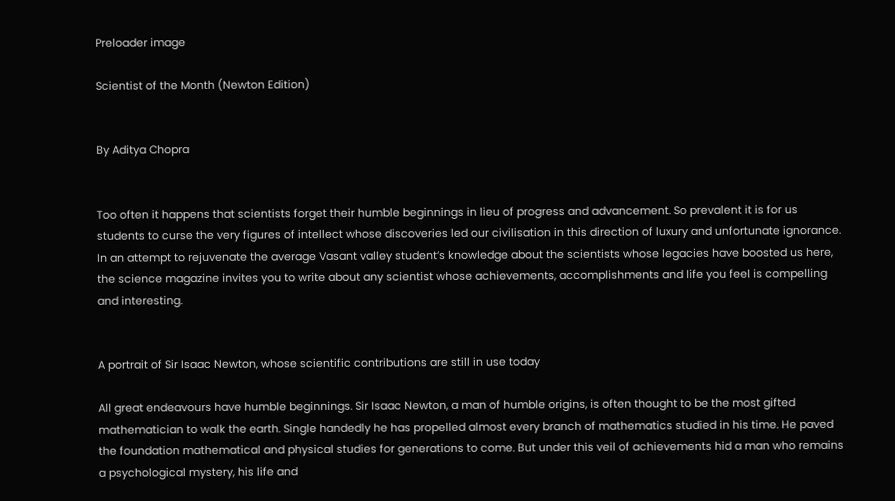Preloader image

Scientist of the Month (Newton Edition)


By Aditya Chopra


Too often it happens that scientists forget their humble beginnings in lieu of progress and advancement. So prevalent it is for us students to curse the very figures of intellect whose discoveries led our civilisation in this direction of luxury and unfortunate ignorance. In an attempt to rejuvenate the average Vasant valley student’s knowledge about the scientists whose legacies have boosted us here, the science magazine invites you to write about any scientist whose achievements, accomplishments and life you feel is compelling and interesting.


A portrait of Sir Isaac Newton, whose scientific contributions are still in use today

All great endeavours have humble beginnings. Sir Isaac Newton, a man of humble origins, is often thought to be the most gifted mathematician to walk the earth. Single handedly he has propelled almost every branch of mathematics studied in his time. He paved the foundation mathematical and physical studies for generations to come. But under this veil of achievements hid a man who remains a psychological mystery, his life and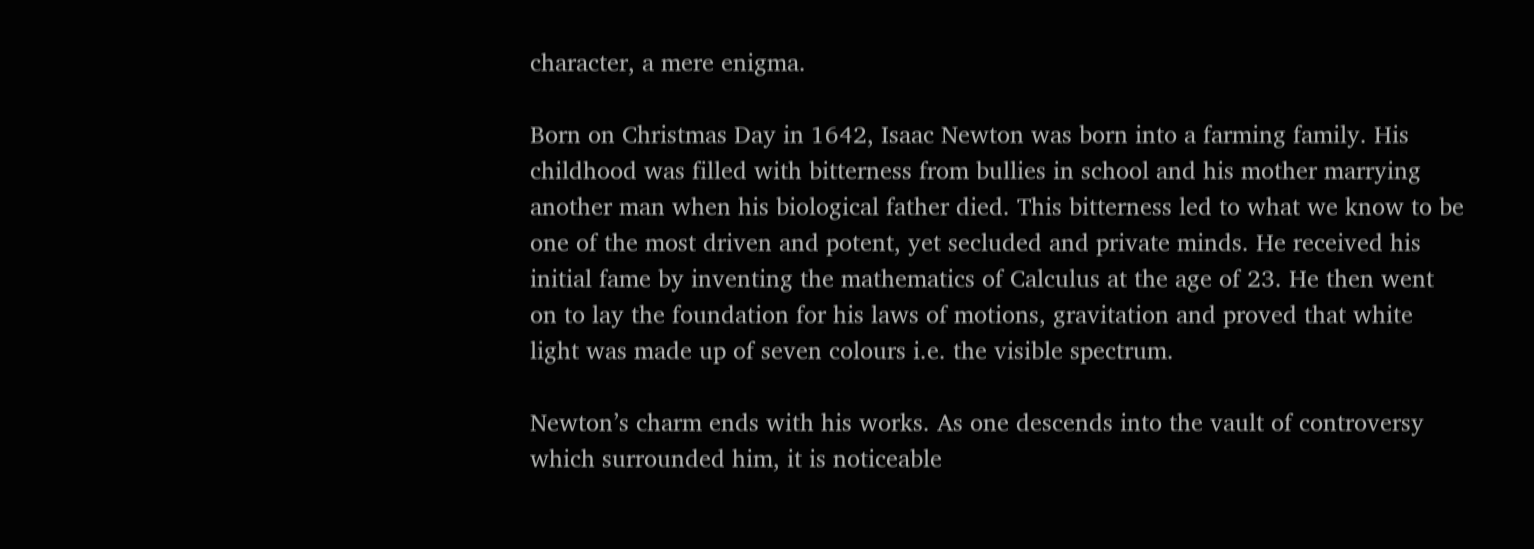character, a mere enigma.

Born on Christmas Day in 1642, Isaac Newton was born into a farming family. His childhood was filled with bitterness from bullies in school and his mother marrying another man when his biological father died. This bitterness led to what we know to be one of the most driven and potent, yet secluded and private minds. He received his initial fame by inventing the mathematics of Calculus at the age of 23. He then went on to lay the foundation for his laws of motions, gravitation and proved that white light was made up of seven colours i.e. the visible spectrum.

Newton’s charm ends with his works. As one descends into the vault of controversy which surrounded him, it is noticeable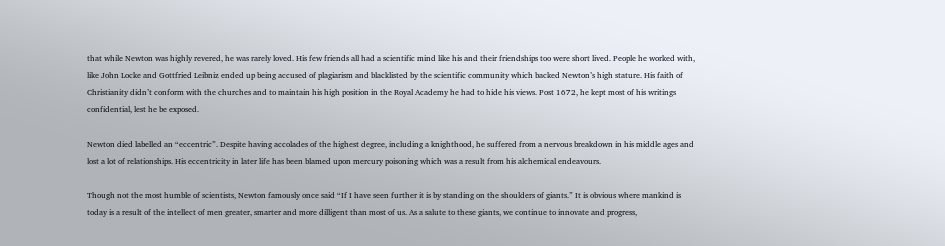that while Newton was highly revered, he was rarely loved. His few friends all had a scientific mind like his and their friendships too were short lived. People he worked with, like John Locke and Gottfried Leibniz ended up being accused of plagiarism and blacklisted by the scientific community which backed Newton’s high stature. His faith of Christianity didn’t conform with the churches and to maintain his high position in the Royal Academy he had to hide his views. Post 1672, he kept most of his writings confidential, lest he be exposed.

Newton died labelled an “eccentric”. Despite having accolades of the highest degree, including a knighthood, he suffered from a nervous breakdown in his middle ages and lost a lot of relationships. His eccentricity in later life has been blamed upon mercury poisoning which was a result from his alchemical endeavours.

Though not the most humble of scientists, Newton famously once said “If I have seen further it is by standing on the shoulders of giants.” It is obvious where mankind is today is a result of the intellect of men greater, smarter and more dilligent than most of us. As a salute to these giants, we continue to innovate and progress,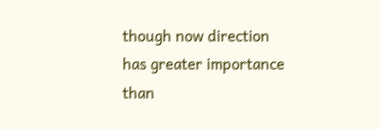though now direction has greater importance than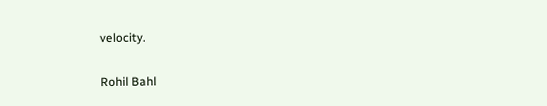velocity.

Rohil Bahl